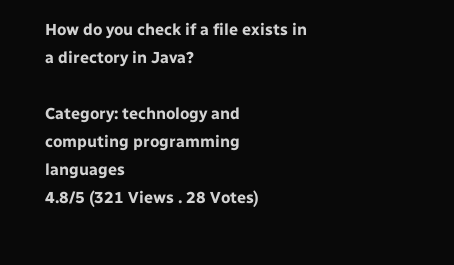How do you check if a file exists in a directory in Java?

Category: technology and computing programming languages
4.8/5 (321 Views . 28 Votes)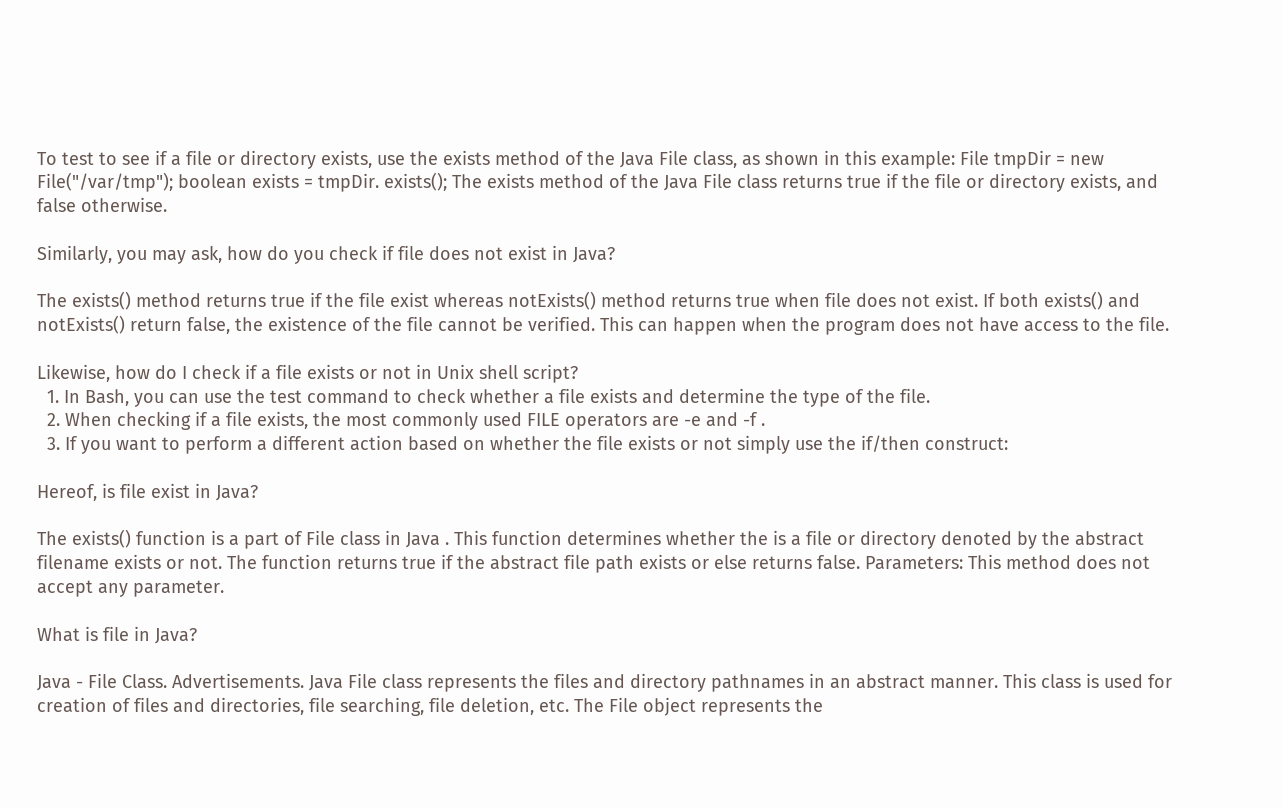To test to see if a file or directory exists, use the exists method of the Java File class, as shown in this example: File tmpDir = new File("/var/tmp"); boolean exists = tmpDir. exists(); The exists method of the Java File class returns true if the file or directory exists, and false otherwise.

Similarly, you may ask, how do you check if file does not exist in Java?

The exists() method returns true if the file exist whereas notExists() method returns true when file does not exist. If both exists() and notExists() return false, the existence of the file cannot be verified. This can happen when the program does not have access to the file.

Likewise, how do I check if a file exists or not in Unix shell script?
  1. In Bash, you can use the test command to check whether a file exists and determine the type of the file.
  2. When checking if a file exists, the most commonly used FILE operators are -e and -f .
  3. If you want to perform a different action based on whether the file exists or not simply use the if/then construct:

Hereof, is file exist in Java?

The exists() function is a part of File class in Java . This function determines whether the is a file or directory denoted by the abstract filename exists or not. The function returns true if the abstract file path exists or else returns false. Parameters: This method does not accept any parameter.

What is file in Java?

Java - File Class. Advertisements. Java File class represents the files and directory pathnames in an abstract manner. This class is used for creation of files and directories, file searching, file deletion, etc. The File object represents the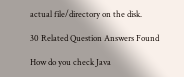actual file/directory on the disk.

30 Related Question Answers Found

How do you check Java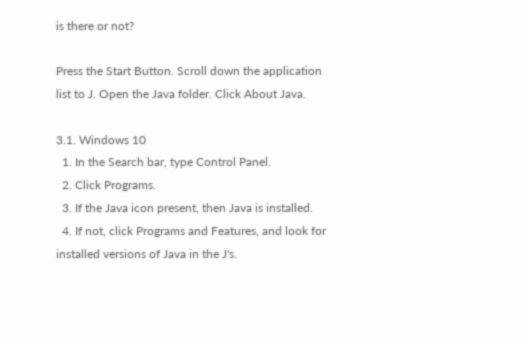is there or not?

Press the Start Button. Scroll down the application list to J. Open the Java folder. Click About Java.

3.1. Windows 10
  1. In the Search bar, type Control Panel.
  2. Click Programs.
  3. If the Java icon present, then Java is installed.
  4. If not, click Programs and Features, and look for installed versions of Java in the J's.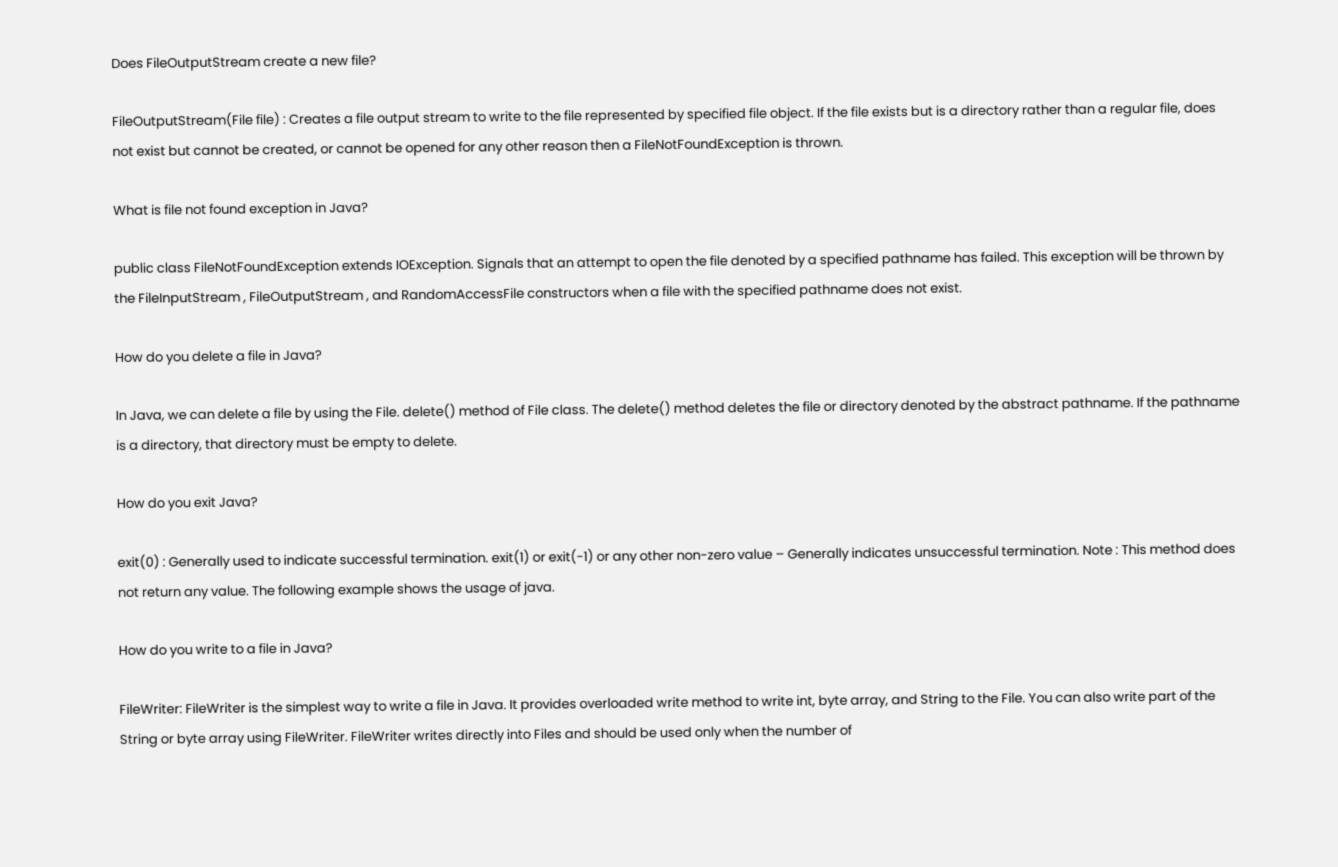Does FileOutputStream create a new file?

FileOutputStream(File file) : Creates a file output stream to write to the file represented by specified file object. If the file exists but is a directory rather than a regular file, does not exist but cannot be created, or cannot be opened for any other reason then a FileNotFoundException is thrown.

What is file not found exception in Java?

public class FileNotFoundException extends IOException. Signals that an attempt to open the file denoted by a specified pathname has failed. This exception will be thrown by the FileInputStream , FileOutputStream , and RandomAccessFile constructors when a file with the specified pathname does not exist.

How do you delete a file in Java?

In Java, we can delete a file by using the File. delete() method of File class. The delete() method deletes the file or directory denoted by the abstract pathname. If the pathname is a directory, that directory must be empty to delete.

How do you exit Java?

exit(0) : Generally used to indicate successful termination. exit(1) or exit(-1) or any other non-zero value – Generally indicates unsuccessful termination. Note : This method does not return any value. The following example shows the usage of java.

How do you write to a file in Java?

FileWriter: FileWriter is the simplest way to write a file in Java. It provides overloaded write method to write int, byte array, and String to the File. You can also write part of the String or byte array using FileWriter. FileWriter writes directly into Files and should be used only when the number of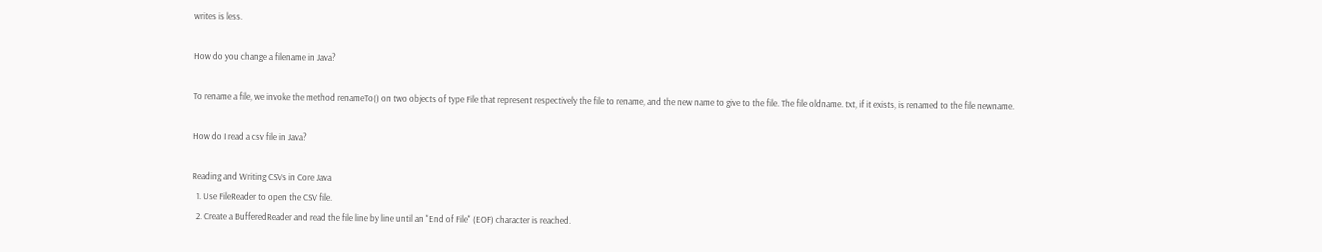writes is less.

How do you change a filename in Java?

To rename a file, we invoke the method renameTo() on two objects of type File that represent respectively the file to rename, and the new name to give to the file. The file oldname. txt, if it exists, is renamed to the file newname.

How do I read a csv file in Java?

Reading and Writing CSVs in Core Java
  1. Use FileReader to open the CSV file.
  2. Create a BufferedReader and read the file line by line until an "End of File" (EOF) character is reached.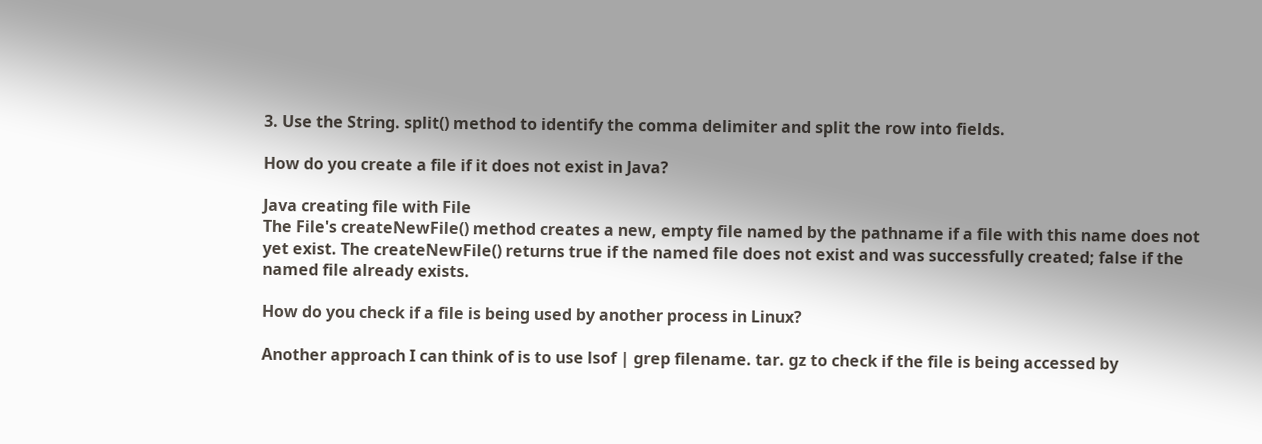3. Use the String. split() method to identify the comma delimiter and split the row into fields.

How do you create a file if it does not exist in Java?

Java creating file with File
The File's createNewFile() method creates a new, empty file named by the pathname if a file with this name does not yet exist. The createNewFile() returns true if the named file does not exist and was successfully created; false if the named file already exists.

How do you check if a file is being used by another process in Linux?

Another approach I can think of is to use lsof | grep filename. tar. gz to check if the file is being accessed by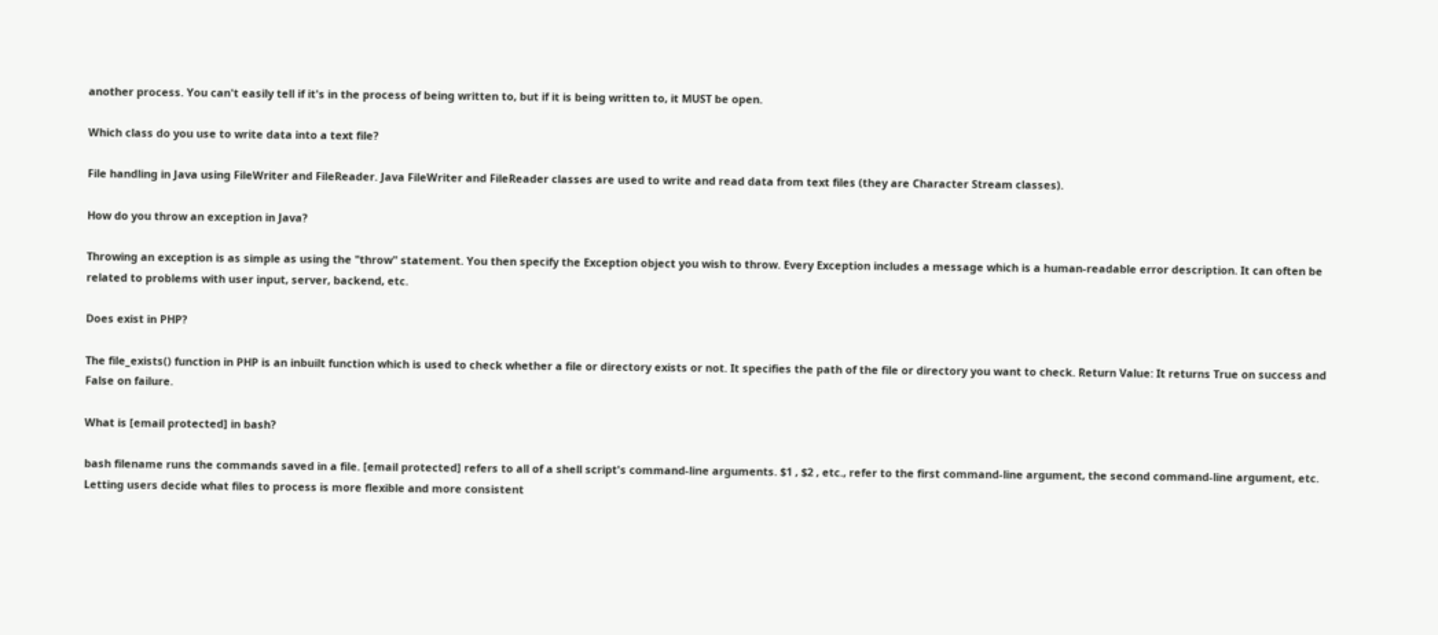another process. You can't easily tell if it's in the process of being written to, but if it is being written to, it MUST be open.

Which class do you use to write data into a text file?

File handling in Java using FileWriter and FileReader. Java FileWriter and FileReader classes are used to write and read data from text files (they are Character Stream classes).

How do you throw an exception in Java?

Throwing an exception is as simple as using the "throw" statement. You then specify the Exception object you wish to throw. Every Exception includes a message which is a human-readable error description. It can often be related to problems with user input, server, backend, etc.

Does exist in PHP?

The file_exists() function in PHP is an inbuilt function which is used to check whether a file or directory exists or not. It specifies the path of the file or directory you want to check. Return Value: It returns True on success and False on failure.

What is [email protected] in bash?

bash filename runs the commands saved in a file. [email protected] refers to all of a shell script's command-line arguments. $1 , $2 , etc., refer to the first command-line argument, the second command-line argument, etc. Letting users decide what files to process is more flexible and more consistent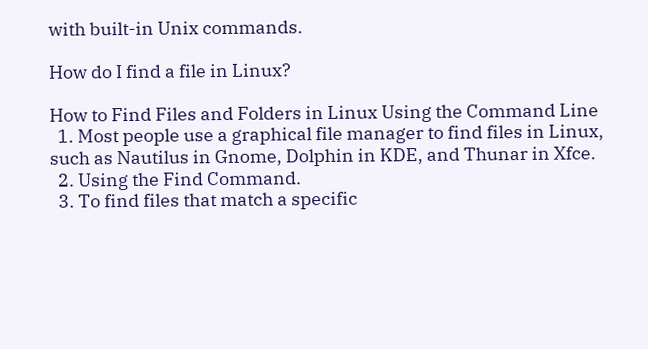with built-in Unix commands.

How do I find a file in Linux?

How to Find Files and Folders in Linux Using the Command Line
  1. Most people use a graphical file manager to find files in Linux, such as Nautilus in Gnome, Dolphin in KDE, and Thunar in Xfce.
  2. Using the Find Command.
  3. To find files that match a specific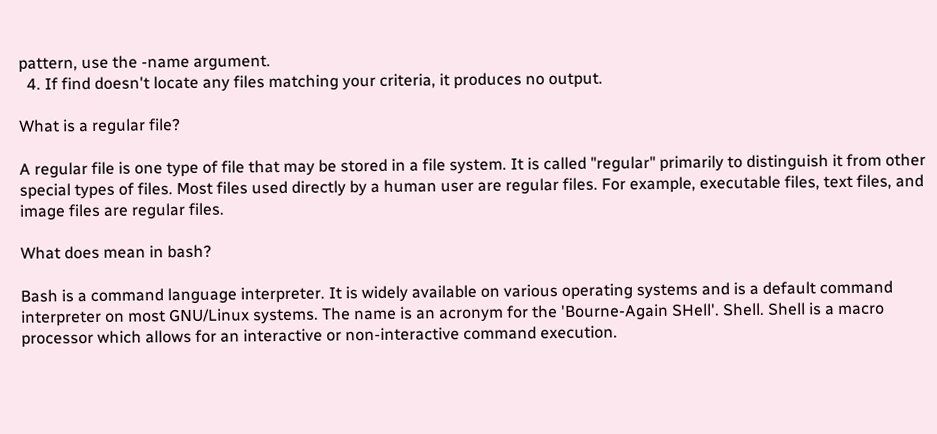pattern, use the -name argument.
  4. If find doesn't locate any files matching your criteria, it produces no output.

What is a regular file?

A regular file is one type of file that may be stored in a file system. It is called "regular" primarily to distinguish it from other special types of files. Most files used directly by a human user are regular files. For example, executable files, text files, and image files are regular files.

What does mean in bash?

Bash is a command language interpreter. It is widely available on various operating systems and is a default command interpreter on most GNU/Linux systems. The name is an acronym for the 'Bourne-Again SHell'. Shell. Shell is a macro processor which allows for an interactive or non-interactive command execution.